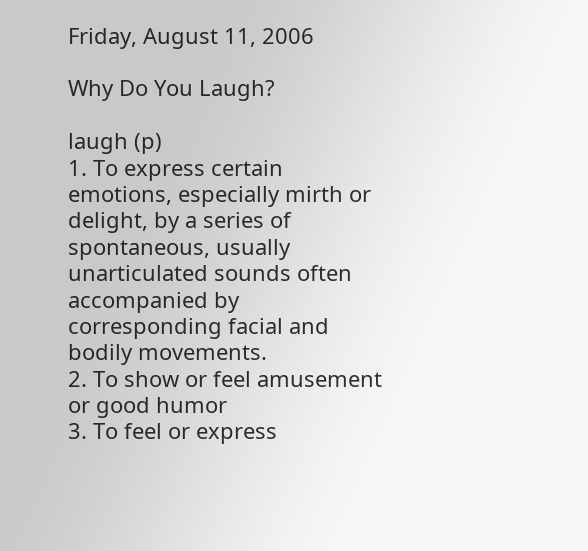Friday, August 11, 2006

Why Do You Laugh?

laugh (p)
1. To express certain emotions, especially mirth or delight, by a series of spontaneous, usually unarticulated sounds often accompanied by corresponding facial and bodily movements.
2. To show or feel amusement or good humor
3. To feel or express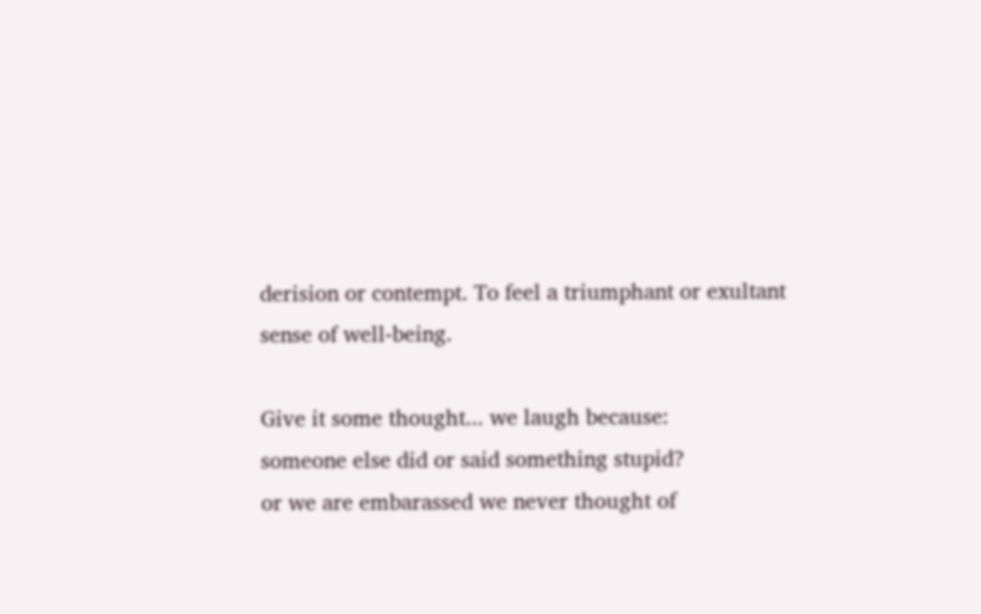derision or contempt. To feel a triumphant or exultant sense of well-being.

Give it some thought... we laugh because:
someone else did or said something stupid?
or we are embarassed we never thought of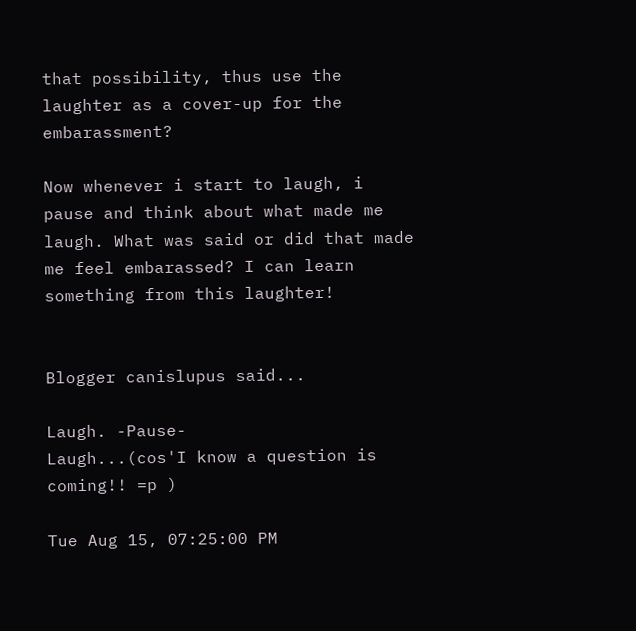that possibility, thus use the laughter as a cover-up for the embarassment?

Now whenever i start to laugh, i pause and think about what made me laugh. What was said or did that made me feel embarassed? I can learn something from this laughter!


Blogger canislupus said...

Laugh. -Pause-
Laugh...(cos'I know a question is coming!! =p )

Tue Aug 15, 07:25:00 PM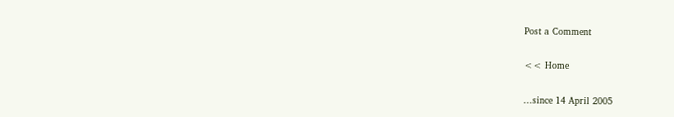Post a Comment

<< Home

...since 14 April 2005